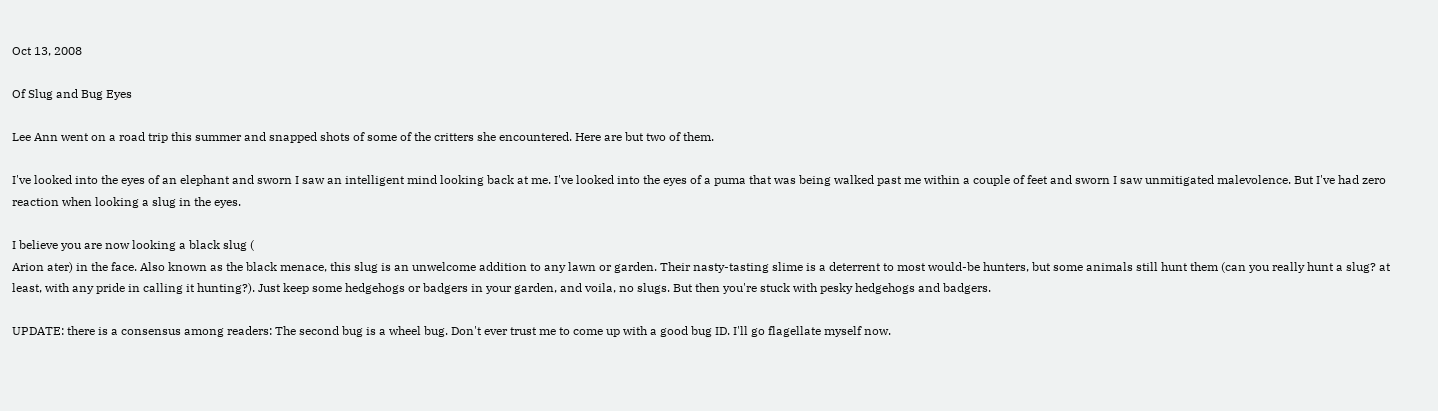Oct 13, 2008

Of Slug and Bug Eyes

Lee Ann went on a road trip this summer and snapped shots of some of the critters she encountered. Here are but two of them.

I've looked into the eyes of an elephant and sworn I saw an intelligent mind looking back at me. I've looked into the eyes of a puma that was being walked past me within a couple of feet and sworn I saw unmitigated malevolence. But I've had zero reaction when looking a slug in the eyes.

I believe you are now looking a black slug (
Arion ater) in the face. Also known as the black menace, this slug is an unwelcome addition to any lawn or garden. Their nasty-tasting slime is a deterrent to most would-be hunters, but some animals still hunt them (can you really hunt a slug? at least, with any pride in calling it hunting?). Just keep some hedgehogs or badgers in your garden, and voila, no slugs. But then you're stuck with pesky hedgehogs and badgers.

UPDATE: there is a consensus among readers: The second bug is a wheel bug. Don't ever trust me to come up with a good bug ID. I'll go flagellate myself now.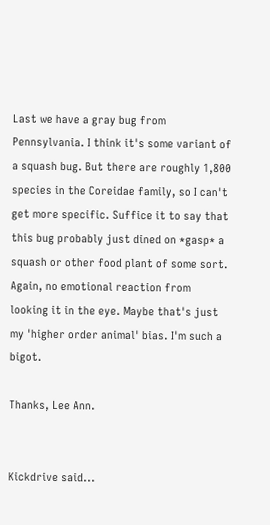Last we have a gray bug from Pennsylvania. I think it's some variant of a squash bug. But there are roughly 1,800 species in the Coreidae family, so I can't get more specific. Suffice it to say that this bug probably just dined on *gasp* a squash or other food plant of some sort. Again, no emotional reaction from looking it in the eye. Maybe that's just my 'higher order animal' bias. I'm such a bigot.

Thanks, Lee Ann.


Kickdrive said...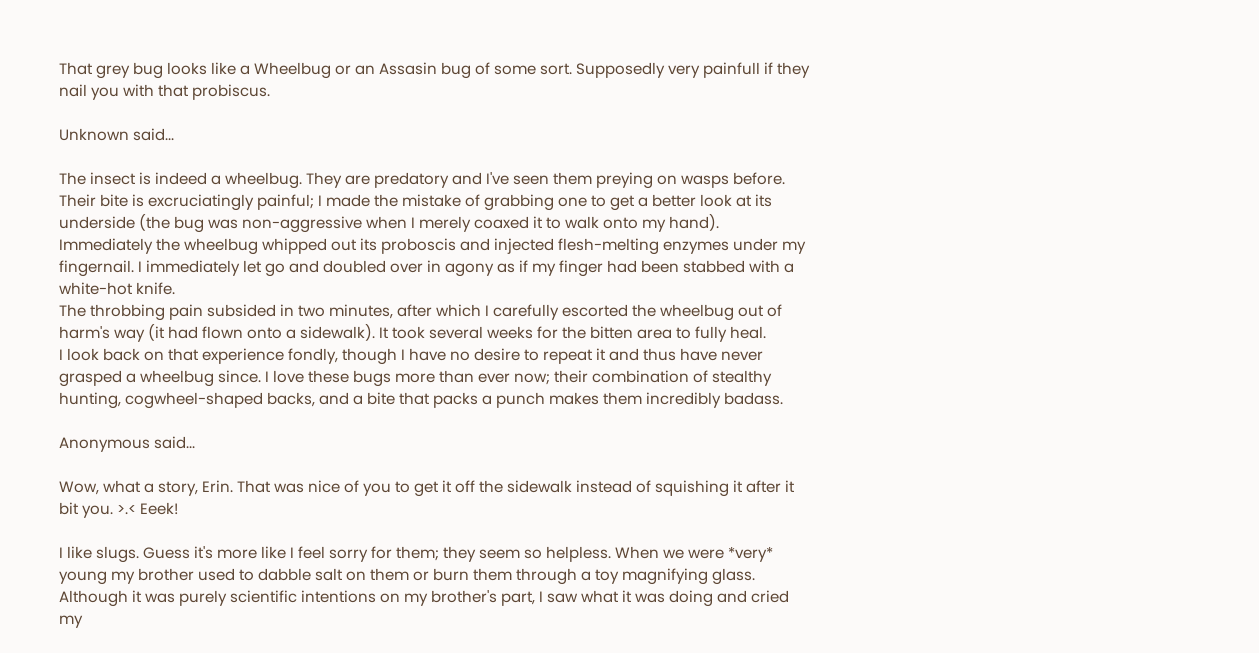That grey bug looks like a Wheelbug or an Assasin bug of some sort. Supposedly very painfull if they nail you with that probiscus.

Unknown said...

The insect is indeed a wheelbug. They are predatory and I've seen them preying on wasps before. Their bite is excruciatingly painful; I made the mistake of grabbing one to get a better look at its underside (the bug was non-aggressive when I merely coaxed it to walk onto my hand). Immediately the wheelbug whipped out its proboscis and injected flesh-melting enzymes under my fingernail. I immediately let go and doubled over in agony as if my finger had been stabbed with a white-hot knife.
The throbbing pain subsided in two minutes, after which I carefully escorted the wheelbug out of harm's way (it had flown onto a sidewalk). It took several weeks for the bitten area to fully heal.
I look back on that experience fondly, though I have no desire to repeat it and thus have never grasped a wheelbug since. I love these bugs more than ever now; their combination of stealthy hunting, cogwheel-shaped backs, and a bite that packs a punch makes them incredibly badass.

Anonymous said...

Wow, what a story, Erin. That was nice of you to get it off the sidewalk instead of squishing it after it bit you. >.< Eeek!

I like slugs. Guess it's more like I feel sorry for them; they seem so helpless. When we were *very* young my brother used to dabble salt on them or burn them through a toy magnifying glass. Although it was purely scientific intentions on my brother's part, I saw what it was doing and cried my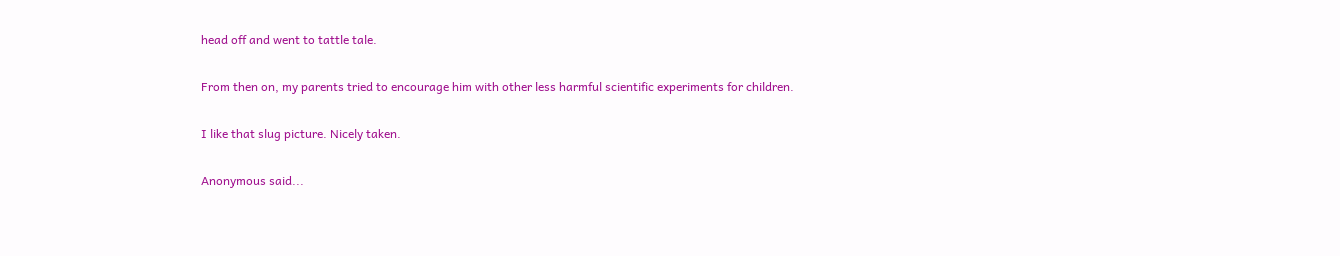head off and went to tattle tale.

From then on, my parents tried to encourage him with other less harmful scientific experiments for children.

I like that slug picture. Nicely taken.

Anonymous said...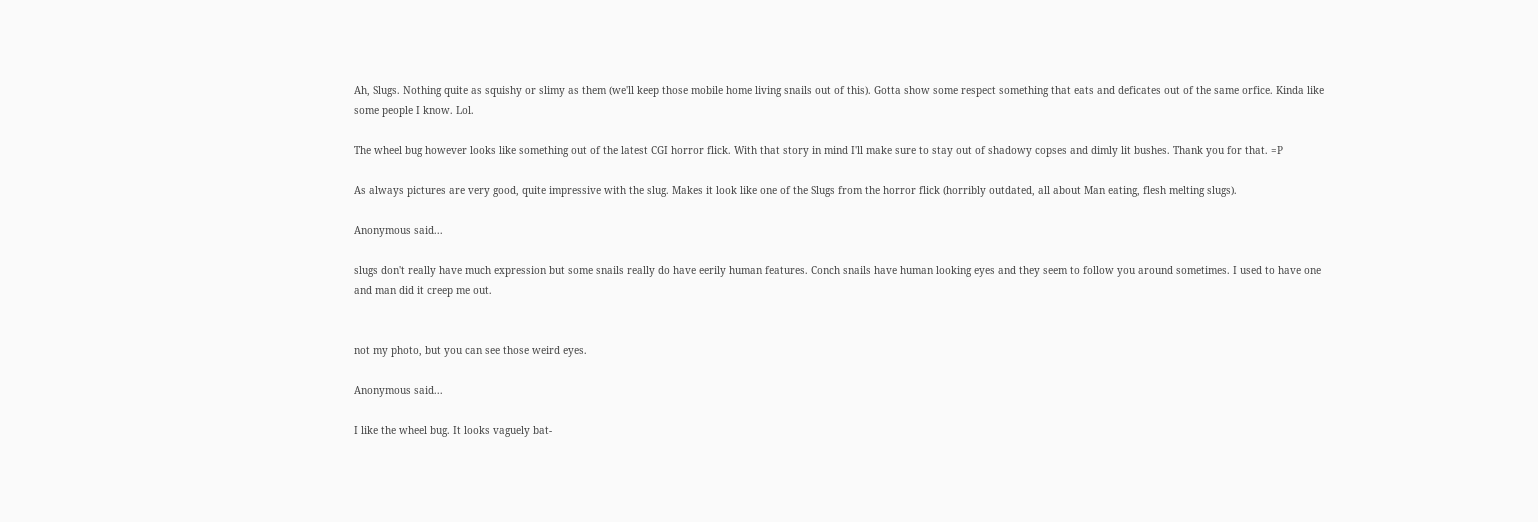Ah, Slugs. Nothing quite as squishy or slimy as them (we'll keep those mobile home living snails out of this). Gotta show some respect something that eats and deficates out of the same orfice. Kinda like some people I know. Lol.

The wheel bug however looks like something out of the latest CGI horror flick. With that story in mind I'll make sure to stay out of shadowy copses and dimly lit bushes. Thank you for that. =P

As always pictures are very good, quite impressive with the slug. Makes it look like one of the Slugs from the horror flick (horribly outdated, all about Man eating, flesh melting slugs).

Anonymous said...

slugs don't really have much expression but some snails really do have eerily human features. Conch snails have human looking eyes and they seem to follow you around sometimes. I used to have one and man did it creep me out.


not my photo, but you can see those weird eyes.

Anonymous said...

I like the wheel bug. It looks vaguely bat-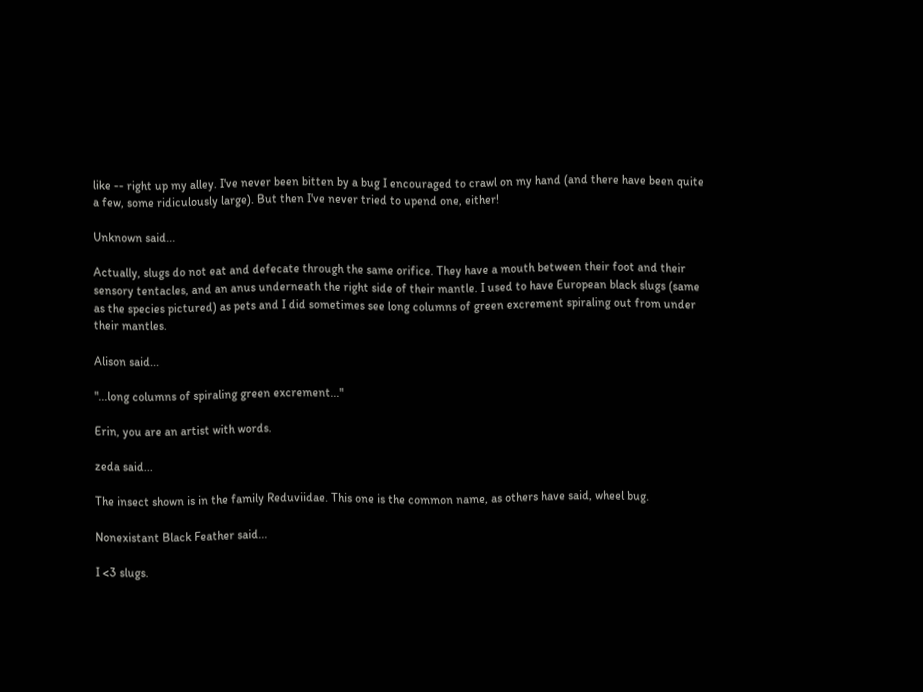like -- right up my alley. I've never been bitten by a bug I encouraged to crawl on my hand (and there have been quite a few, some ridiculously large). But then I've never tried to upend one, either!

Unknown said...

Actually, slugs do not eat and defecate through the same orifice. They have a mouth between their foot and their sensory tentacles, and an anus underneath the right side of their mantle. I used to have European black slugs (same as the species pictured) as pets and I did sometimes see long columns of green excrement spiraling out from under their mantles.

Alison said...

"...long columns of spiraling green excrement..."

Erin, you are an artist with words.

zeda said...

The insect shown is in the family Reduviidae. This one is the common name, as others have said, wheel bug.

Nonexistant Black Feather said...

I <3 slugs.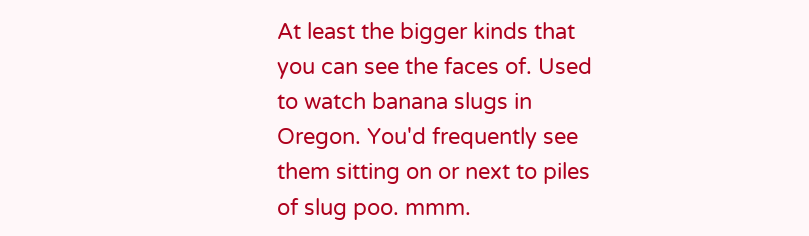At least the bigger kinds that you can see the faces of. Used to watch banana slugs in Oregon. You'd frequently see them sitting on or next to piles of slug poo. mmm.